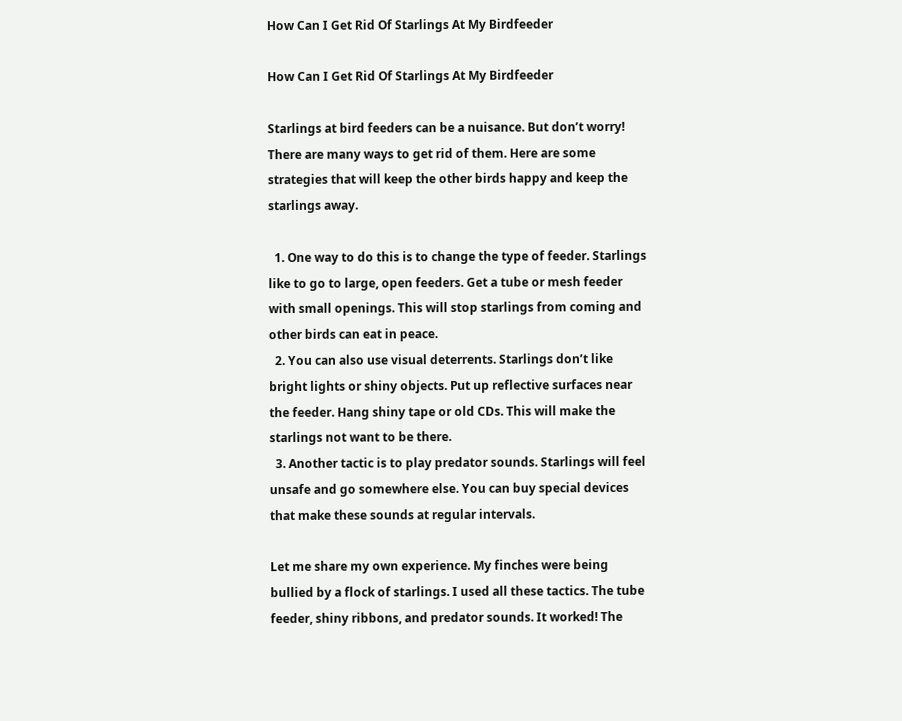How Can I Get Rid Of Starlings At My Birdfeeder

How Can I Get Rid Of Starlings At My Birdfeeder

Starlings at bird feeders can be a nuisance. But don’t worry! There are many ways to get rid of them. Here are some strategies that will keep the other birds happy and keep the starlings away.

  1. One way to do this is to change the type of feeder. Starlings like to go to large, open feeders. Get a tube or mesh feeder with small openings. This will stop starlings from coming and other birds can eat in peace.
  2. You can also use visual deterrents. Starlings don’t like bright lights or shiny objects. Put up reflective surfaces near the feeder. Hang shiny tape or old CDs. This will make the starlings not want to be there.
  3. Another tactic is to play predator sounds. Starlings will feel unsafe and go somewhere else. You can buy special devices that make these sounds at regular intervals.

Let me share my own experience. My finches were being bullied by a flock of starlings. I used all these tactics. The tube feeder, shiny ribbons, and predator sounds. It worked! The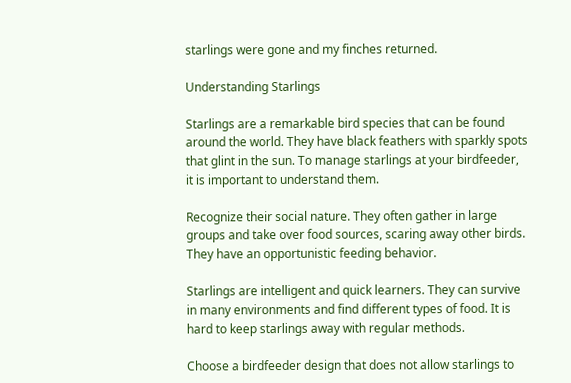starlings were gone and my finches returned.

Understanding Starlings

Starlings are a remarkable bird species that can be found around the world. They have black feathers with sparkly spots that glint in the sun. To manage starlings at your birdfeeder, it is important to understand them.

Recognize their social nature. They often gather in large groups and take over food sources, scaring away other birds. They have an opportunistic feeding behavior.

Starlings are intelligent and quick learners. They can survive in many environments and find different types of food. It is hard to keep starlings away with regular methods.

Choose a birdfeeder design that does not allow starlings to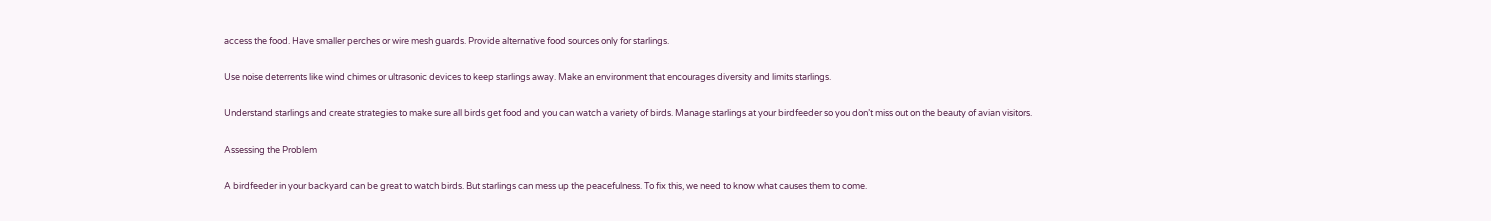access the food. Have smaller perches or wire mesh guards. Provide alternative food sources only for starlings.

Use noise deterrents like wind chimes or ultrasonic devices to keep starlings away. Make an environment that encourages diversity and limits starlings.

Understand starlings and create strategies to make sure all birds get food and you can watch a variety of birds. Manage starlings at your birdfeeder so you don’t miss out on the beauty of avian visitors.

Assessing the Problem

A birdfeeder in your backyard can be great to watch birds. But starlings can mess up the peacefulness. To fix this, we need to know what causes them to come.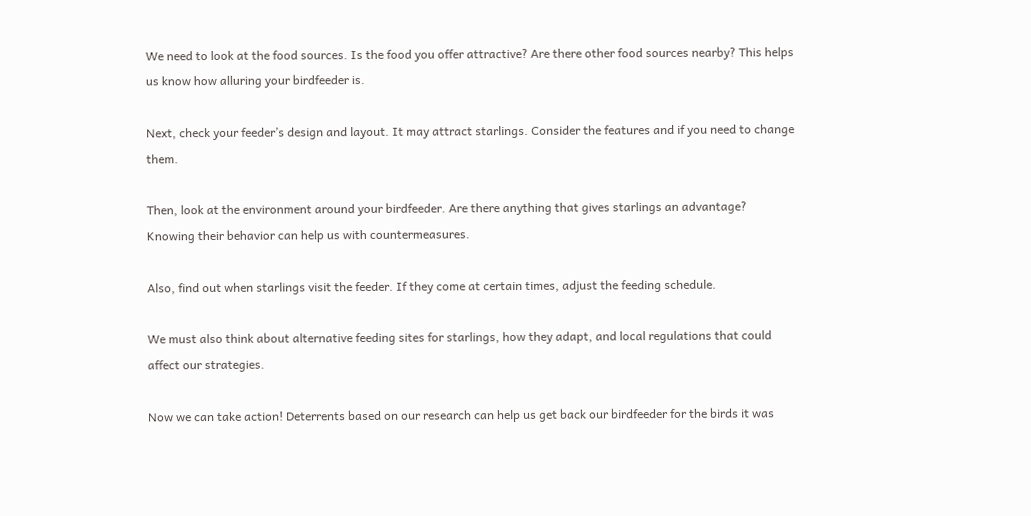We need to look at the food sources. Is the food you offer attractive? Are there other food sources nearby? This helps us know how alluring your birdfeeder is.

Next, check your feeder’s design and layout. It may attract starlings. Consider the features and if you need to change them.

Then, look at the environment around your birdfeeder. Are there anything that gives starlings an advantage? Knowing their behavior can help us with countermeasures.

Also, find out when starlings visit the feeder. If they come at certain times, adjust the feeding schedule.

We must also think about alternative feeding sites for starlings, how they adapt, and local regulations that could affect our strategies.

Now we can take action! Deterrents based on our research can help us get back our birdfeeder for the birds it was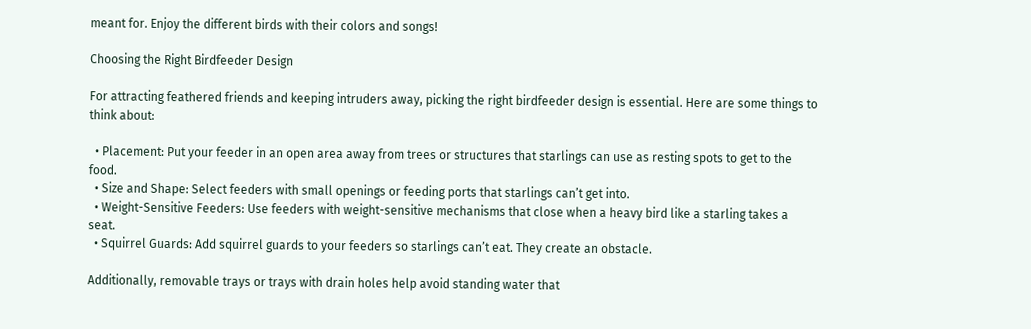meant for. Enjoy the different birds with their colors and songs!

Choosing the Right Birdfeeder Design

For attracting feathered friends and keeping intruders away, picking the right birdfeeder design is essential. Here are some things to think about:

  • Placement: Put your feeder in an open area away from trees or structures that starlings can use as resting spots to get to the food.
  • Size and Shape: Select feeders with small openings or feeding ports that starlings can’t get into.
  • Weight-Sensitive Feeders: Use feeders with weight-sensitive mechanisms that close when a heavy bird like a starling takes a seat.
  • Squirrel Guards: Add squirrel guards to your feeders so starlings can’t eat. They create an obstacle.

Additionally, removable trays or trays with drain holes help avoid standing water that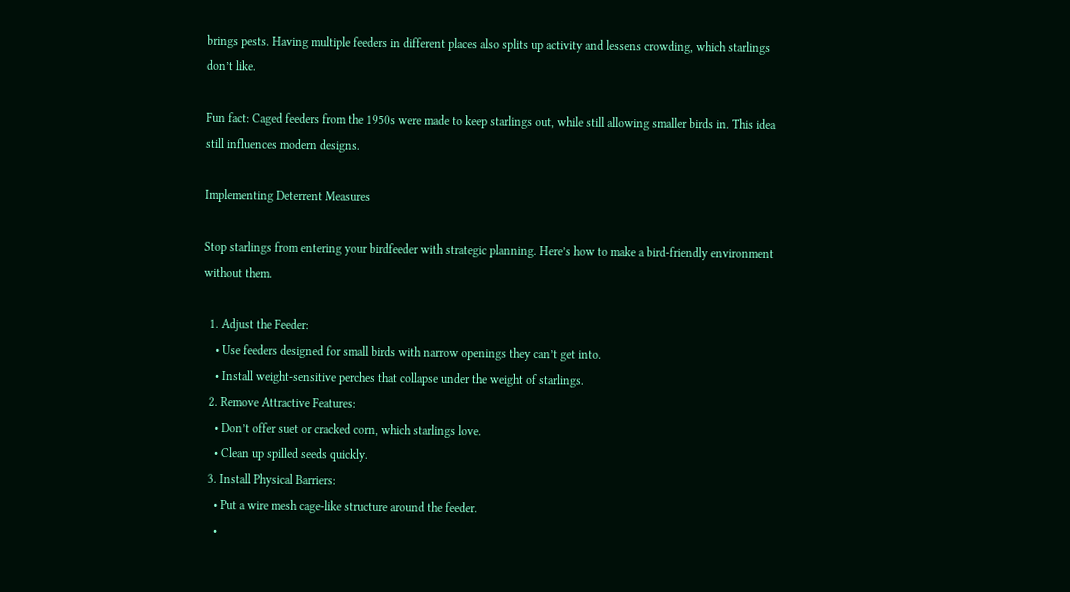brings pests. Having multiple feeders in different places also splits up activity and lessens crowding, which starlings don’t like.

Fun fact: Caged feeders from the 1950s were made to keep starlings out, while still allowing smaller birds in. This idea still influences modern designs.

Implementing Deterrent Measures

Stop starlings from entering your birdfeeder with strategic planning. Here’s how to make a bird-friendly environment without them.

  1. Adjust the Feeder:
    • Use feeders designed for small birds with narrow openings they can’t get into.
    • Install weight-sensitive perches that collapse under the weight of starlings.
  2. Remove Attractive Features:
    • Don’t offer suet or cracked corn, which starlings love.
    • Clean up spilled seeds quickly.
  3. Install Physical Barriers:
    • Put a wire mesh cage-like structure around the feeder.
    •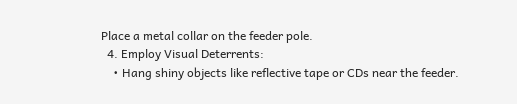Place a metal collar on the feeder pole.
  4. Employ Visual Deterrents:
    • Hang shiny objects like reflective tape or CDs near the feeder.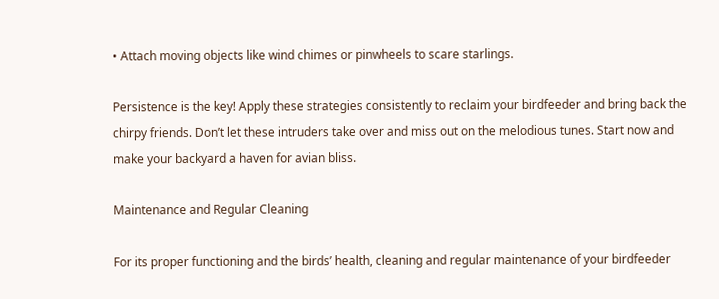• Attach moving objects like wind chimes or pinwheels to scare starlings.

Persistence is the key! Apply these strategies consistently to reclaim your birdfeeder and bring back the chirpy friends. Don’t let these intruders take over and miss out on the melodious tunes. Start now and make your backyard a haven for avian bliss.

Maintenance and Regular Cleaning

For its proper functioning and the birds’ health, cleaning and regular maintenance of your birdfeeder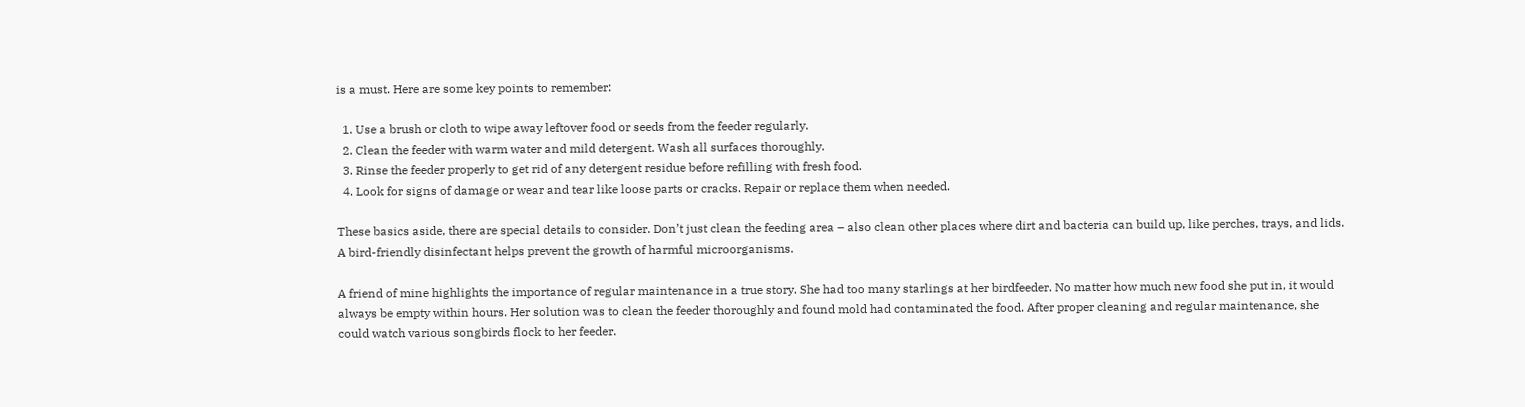is a must. Here are some key points to remember:

  1. Use a brush or cloth to wipe away leftover food or seeds from the feeder regularly.
  2. Clean the feeder with warm water and mild detergent. Wash all surfaces thoroughly.
  3. Rinse the feeder properly to get rid of any detergent residue before refilling with fresh food.
  4. Look for signs of damage or wear and tear like loose parts or cracks. Repair or replace them when needed.

These basics aside, there are special details to consider. Don’t just clean the feeding area – also clean other places where dirt and bacteria can build up, like perches, trays, and lids. A bird-friendly disinfectant helps prevent the growth of harmful microorganisms.

A friend of mine highlights the importance of regular maintenance in a true story. She had too many starlings at her birdfeeder. No matter how much new food she put in, it would always be empty within hours. Her solution was to clean the feeder thoroughly and found mold had contaminated the food. After proper cleaning and regular maintenance, she could watch various songbirds flock to her feeder.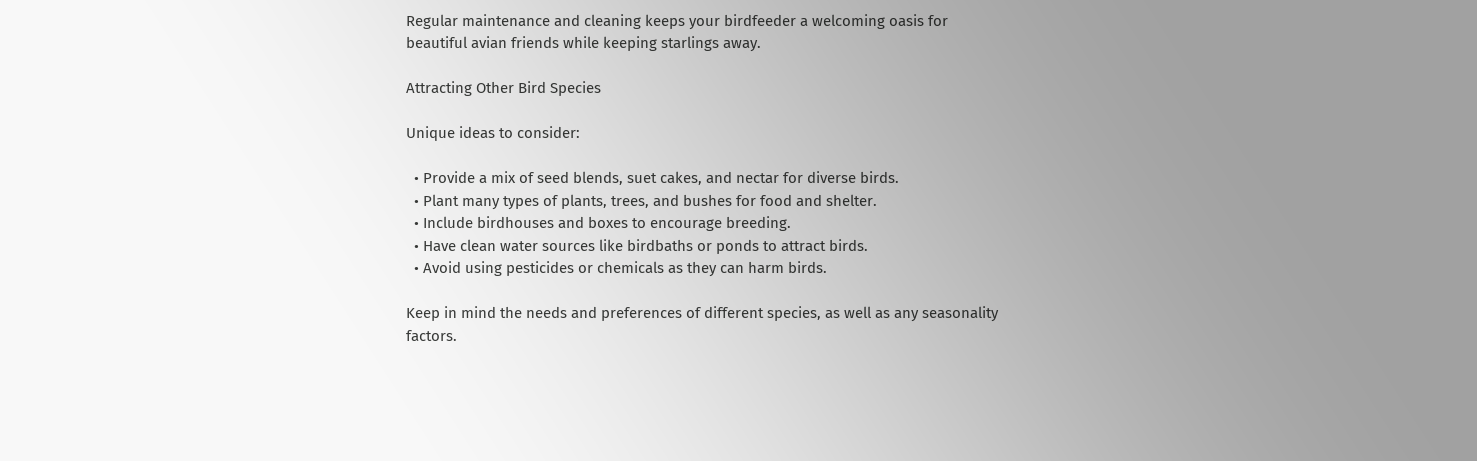Regular maintenance and cleaning keeps your birdfeeder a welcoming oasis for beautiful avian friends while keeping starlings away.

Attracting Other Bird Species

Unique ideas to consider:

  • Provide a mix of seed blends, suet cakes, and nectar for diverse birds.
  • Plant many types of plants, trees, and bushes for food and shelter.
  • Include birdhouses and boxes to encourage breeding.
  • Have clean water sources like birdbaths or ponds to attract birds.
  • Avoid using pesticides or chemicals as they can harm birds.

Keep in mind the needs and preferences of different species, as well as any seasonality factors.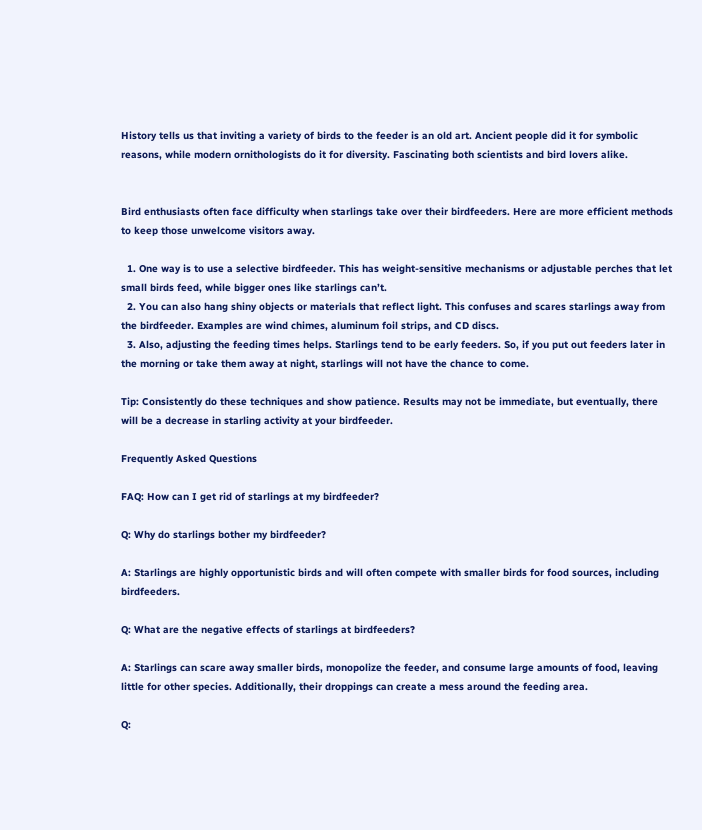History tells us that inviting a variety of birds to the feeder is an old art. Ancient people did it for symbolic reasons, while modern ornithologists do it for diversity. Fascinating both scientists and bird lovers alike.


Bird enthusiasts often face difficulty when starlings take over their birdfeeders. Here are more efficient methods to keep those unwelcome visitors away.

  1. One way is to use a selective birdfeeder. This has weight-sensitive mechanisms or adjustable perches that let small birds feed, while bigger ones like starlings can’t.
  2. You can also hang shiny objects or materials that reflect light. This confuses and scares starlings away from the birdfeeder. Examples are wind chimes, aluminum foil strips, and CD discs.
  3. Also, adjusting the feeding times helps. Starlings tend to be early feeders. So, if you put out feeders later in the morning or take them away at night, starlings will not have the chance to come.

Tip: Consistently do these techniques and show patience. Results may not be immediate, but eventually, there will be a decrease in starling activity at your birdfeeder.

Frequently Asked Questions

FAQ: How can I get rid of starlings at my birdfeeder?

Q: Why do starlings bother my birdfeeder?

A: Starlings are highly opportunistic birds and will often compete with smaller birds for food sources, including birdfeeders.

Q: What are the negative effects of starlings at birdfeeders?

A: Starlings can scare away smaller birds, monopolize the feeder, and consume large amounts of food, leaving little for other species. Additionally, their droppings can create a mess around the feeding area.

Q: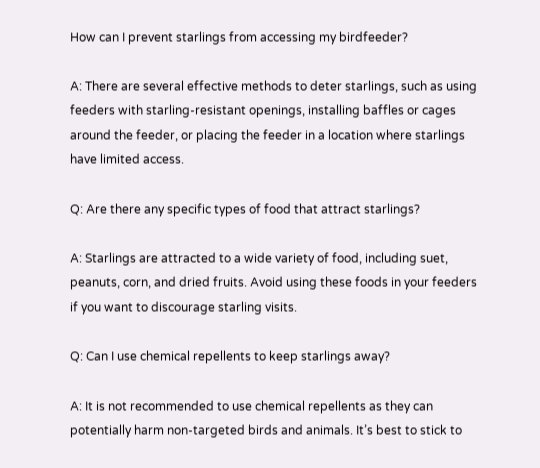How can I prevent starlings from accessing my birdfeeder?

A: There are several effective methods to deter starlings, such as using feeders with starling-resistant openings, installing baffles or cages around the feeder, or placing the feeder in a location where starlings have limited access.

Q: Are there any specific types of food that attract starlings?

A: Starlings are attracted to a wide variety of food, including suet, peanuts, corn, and dried fruits. Avoid using these foods in your feeders if you want to discourage starling visits.

Q: Can I use chemical repellents to keep starlings away?

A: It is not recommended to use chemical repellents as they can potentially harm non-targeted birds and animals. It’s best to stick to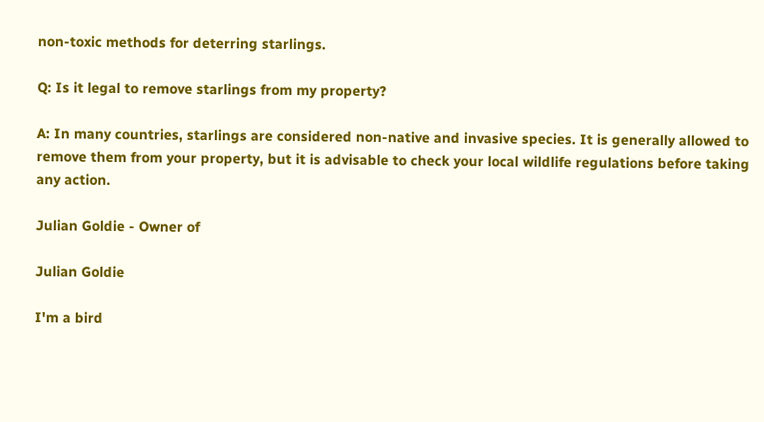non-toxic methods for deterring starlings.

Q: Is it legal to remove starlings from my property?

A: In many countries, starlings are considered non-native and invasive species. It is generally allowed to remove them from your property, but it is advisable to check your local wildlife regulations before taking any action.

Julian Goldie - Owner of

Julian Goldie

I'm a bird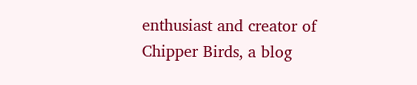enthusiast and creator of Chipper Birds, a blog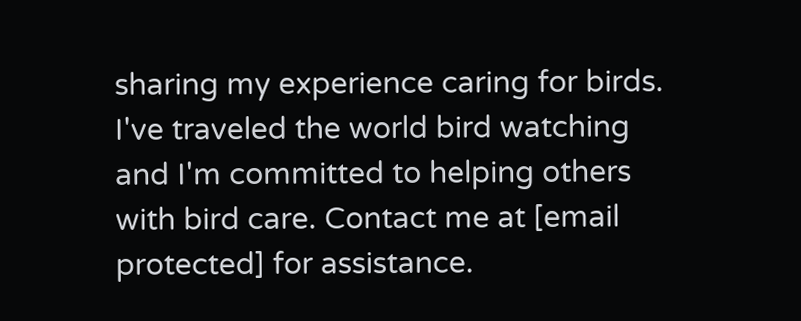sharing my experience caring for birds. I've traveled the world bird watching and I'm committed to helping others with bird care. Contact me at [email protected] for assistance.